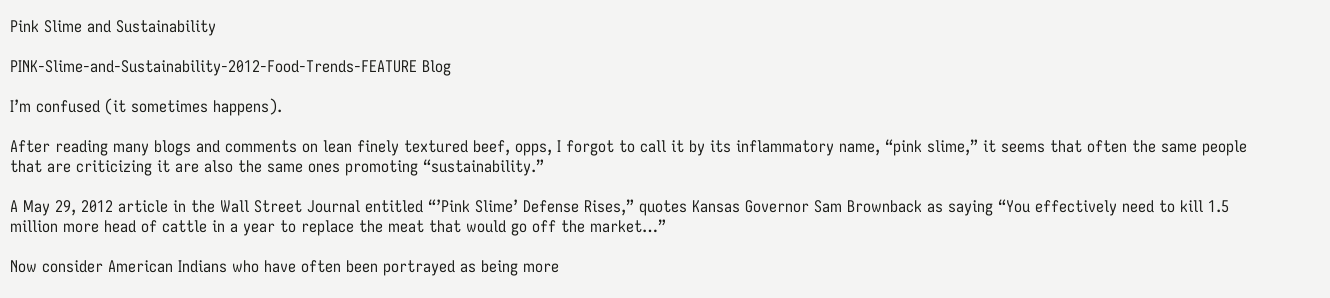Pink Slime and Sustainability

PINK-Slime-and-Sustainability-2012-Food-Trends-FEATURE Blog

I’m confused (it sometimes happens).

After reading many blogs and comments on lean finely textured beef, opps, I forgot to call it by its inflammatory name, “pink slime,” it seems that often the same people that are criticizing it are also the same ones promoting “sustainability.”

A May 29, 2012 article in the Wall Street Journal entitled “’Pink Slime’ Defense Rises,” quotes Kansas Governor Sam Brownback as saying “You effectively need to kill 1.5 million more head of cattle in a year to replace the meat that would go off the market…”

Now consider American Indians who have often been portrayed as being more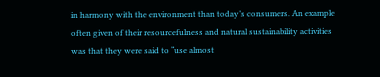in harmony with the environment than today’s consumers. An example often given of their resourcefulness and natural sustainability activities was that they were said to “use almost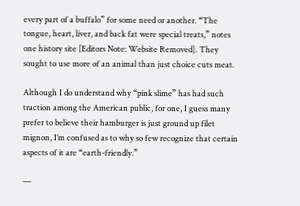every part of a buffalo” for some need or another. “The tongue, heart, liver, and back fat were special treats,” notes one history site [Editors Note: Website Removed]. They sought to use more of an animal than just choice cuts meat.

Although I do understand why “pink slime” has had such traction among the American public, for one, I guess many prefer to believe their hamburger is just ground up filet mignon, I’m confused as to why so few recognize that certain aspects of it are “earth-friendly.”

—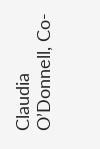Claudia O’Donnell, Co-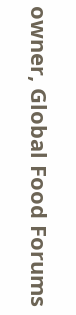owner, Global Food Forums